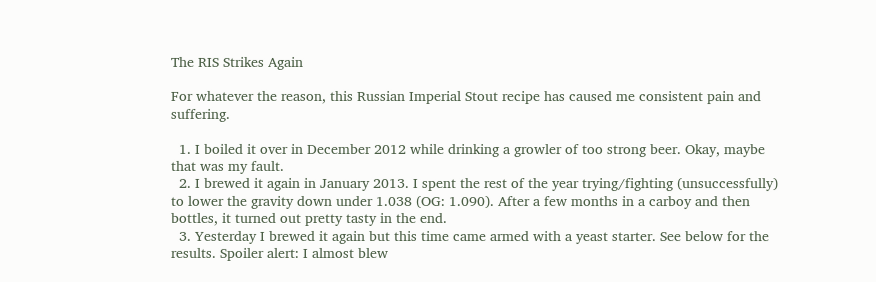The RIS Strikes Again

For whatever the reason, this Russian Imperial Stout recipe has caused me consistent pain and suffering.

  1. I boiled it over in December 2012 while drinking a growler of too strong beer. Okay, maybe that was my fault.
  2. I brewed it again in January 2013. I spent the rest of the year trying/fighting (unsuccessfully) to lower the gravity down under 1.038 (OG: 1.090). After a few months in a carboy and then bottles, it turned out pretty tasty in the end.
  3. Yesterday I brewed it again but this time came armed with a yeast starter. See below for the results. Spoiler alert: I almost blew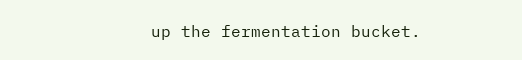up the fermentation bucket.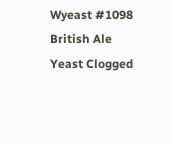Wyeast #1098 British Ale Yeast Clogged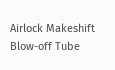Airlock Makeshift Blow-off Tube